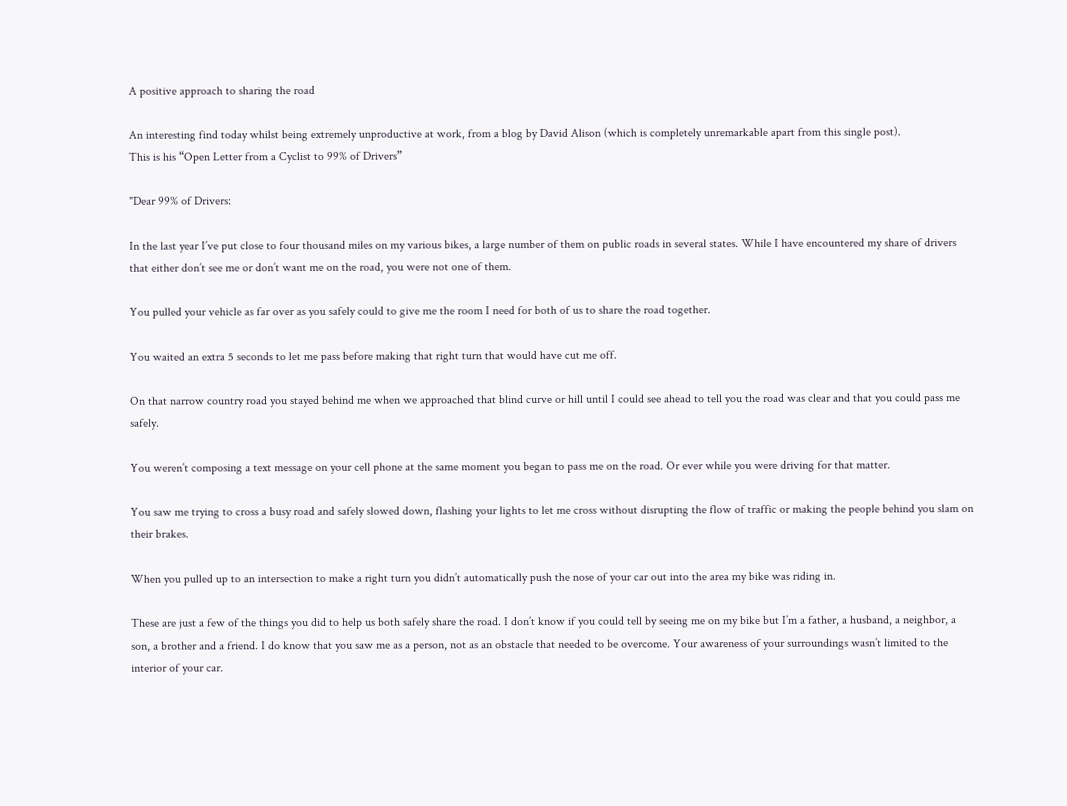A positive approach to sharing the road

An interesting find today whilst being extremely unproductive at work, from a blog by David Alison (which is completely unremarkable apart from this single post).
This is his “Open Letter from a Cyclist to 99% of Drivers”

"Dear 99% of Drivers:

In the last year I’ve put close to four thousand miles on my various bikes, a large number of them on public roads in several states. While I have encountered my share of drivers that either don’t see me or don’t want me on the road, you were not one of them.

You pulled your vehicle as far over as you safely could to give me the room I need for both of us to share the road together.

You waited an extra 5 seconds to let me pass before making that right turn that would have cut me off.

On that narrow country road you stayed behind me when we approached that blind curve or hill until I could see ahead to tell you the road was clear and that you could pass me safely.

You weren’t composing a text message on your cell phone at the same moment you began to pass me on the road. Or ever while you were driving for that matter.

You saw me trying to cross a busy road and safely slowed down, flashing your lights to let me cross without disrupting the flow of traffic or making the people behind you slam on their brakes.

When you pulled up to an intersection to make a right turn you didn’t automatically push the nose of your car out into the area my bike was riding in.

These are just a few of the things you did to help us both safely share the road. I don’t know if you could tell by seeing me on my bike but I’m a father, a husband, a neighbor, a son, a brother and a friend. I do know that you saw me as a person, not as an obstacle that needed to be overcome. Your awareness of your surroundings wasn’t limited to the interior of your car.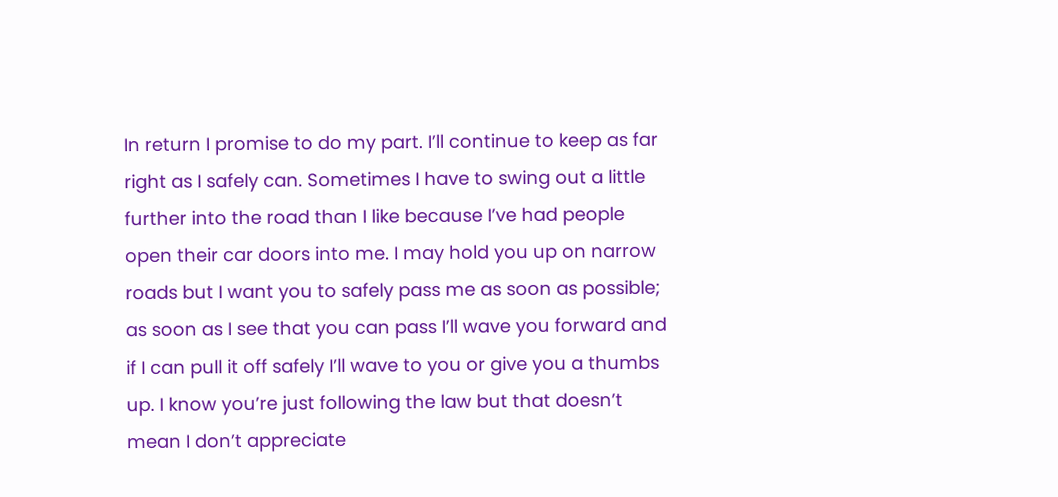In return I promise to do my part. I’ll continue to keep as far right as I safely can. Sometimes I have to swing out a little further into the road than I like because I’ve had people open their car doors into me. I may hold you up on narrow roads but I want you to safely pass me as soon as possible; as soon as I see that you can pass I’ll wave you forward and if I can pull it off safely I’ll wave to you or give you a thumbs up. I know you’re just following the law but that doesn’t mean I don’t appreciate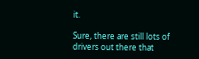it.

Sure, there are still lots of drivers out there that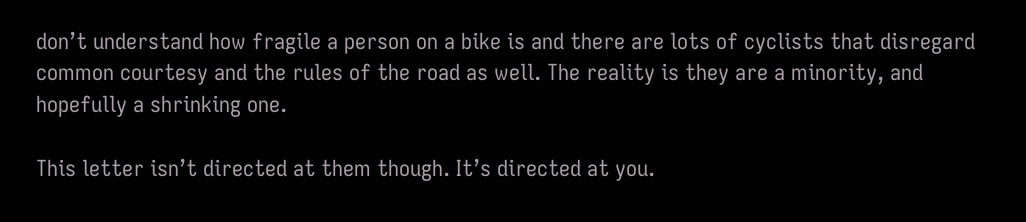don’t understand how fragile a person on a bike is and there are lots of cyclists that disregard common courtesy and the rules of the road as well. The reality is they are a minority, and hopefully a shrinking one.

This letter isn’t directed at them though. It’s directed at you.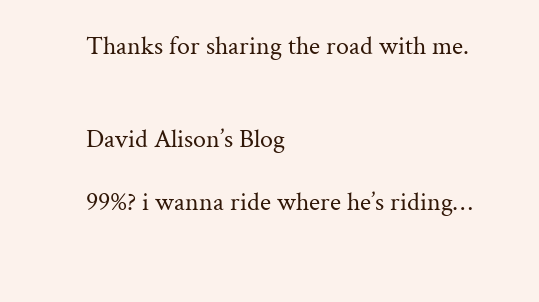Thanks for sharing the road with me.


David Alison’s Blog

99%? i wanna ride where he’s riding…